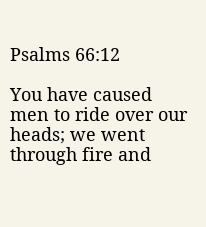Psalms 66:12

You have caused men to ride over our heads; we went through fire and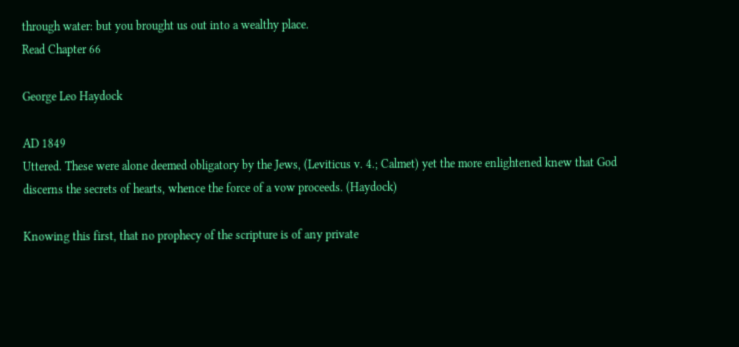through water: but you brought us out into a wealthy place.
Read Chapter 66

George Leo Haydock

AD 1849
Uttered. These were alone deemed obligatory by the Jews, (Leviticus v. 4.; Calmet) yet the more enlightened knew that God discerns the secrets of hearts, whence the force of a vow proceeds. (Haydock)

Knowing this first, that no prophecy of the scripture is of any private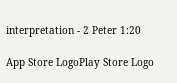interpretation - 2 Peter 1:20

App Store LogoPlay Store Logo